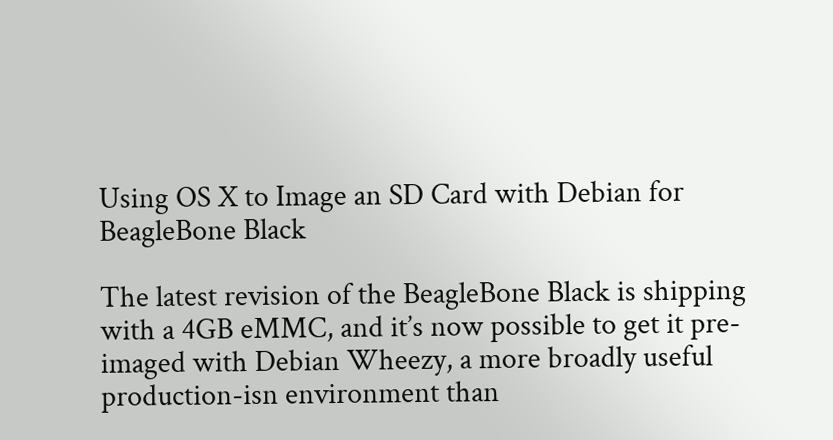Using OS X to Image an SD Card with Debian for BeagleBone Black

The latest revision of the BeagleBone Black is shipping with a 4GB eMMC, and it’s now possible to get it pre-imaged with Debian Wheezy, a more broadly useful production-isn environment than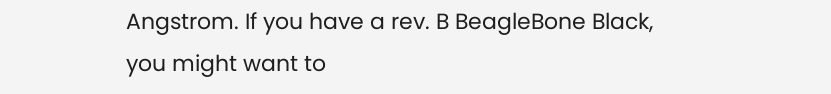Angstrom. If you have a rev. B BeagleBone Black, you might want to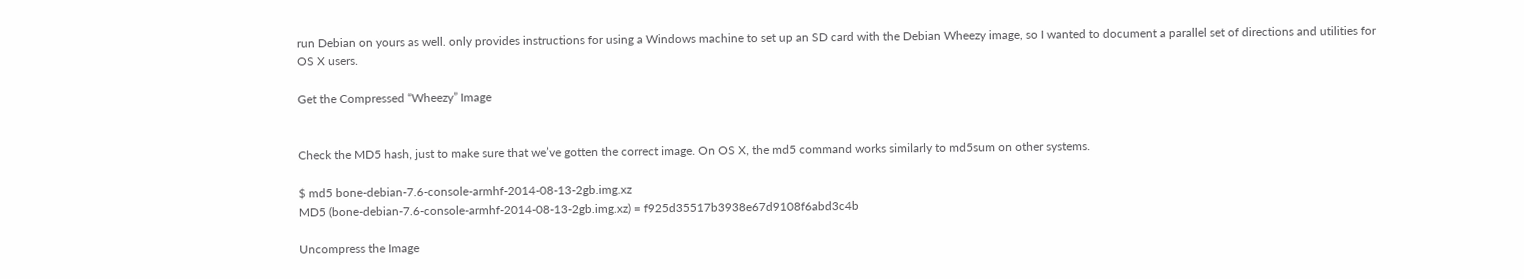run Debian on yours as well. only provides instructions for using a Windows machine to set up an SD card with the Debian Wheezy image, so I wanted to document a parallel set of directions and utilities for OS X users.

Get the Compressed “Wheezy” Image


Check the MD5 hash, just to make sure that we’ve gotten the correct image. On OS X, the md5 command works similarly to md5sum on other systems.

$ md5 bone-debian-7.6-console-armhf-2014-08-13-2gb.img.xz
MD5 (bone-debian-7.6-console-armhf-2014-08-13-2gb.img.xz) = f925d35517b3938e67d9108f6abd3c4b

Uncompress the Image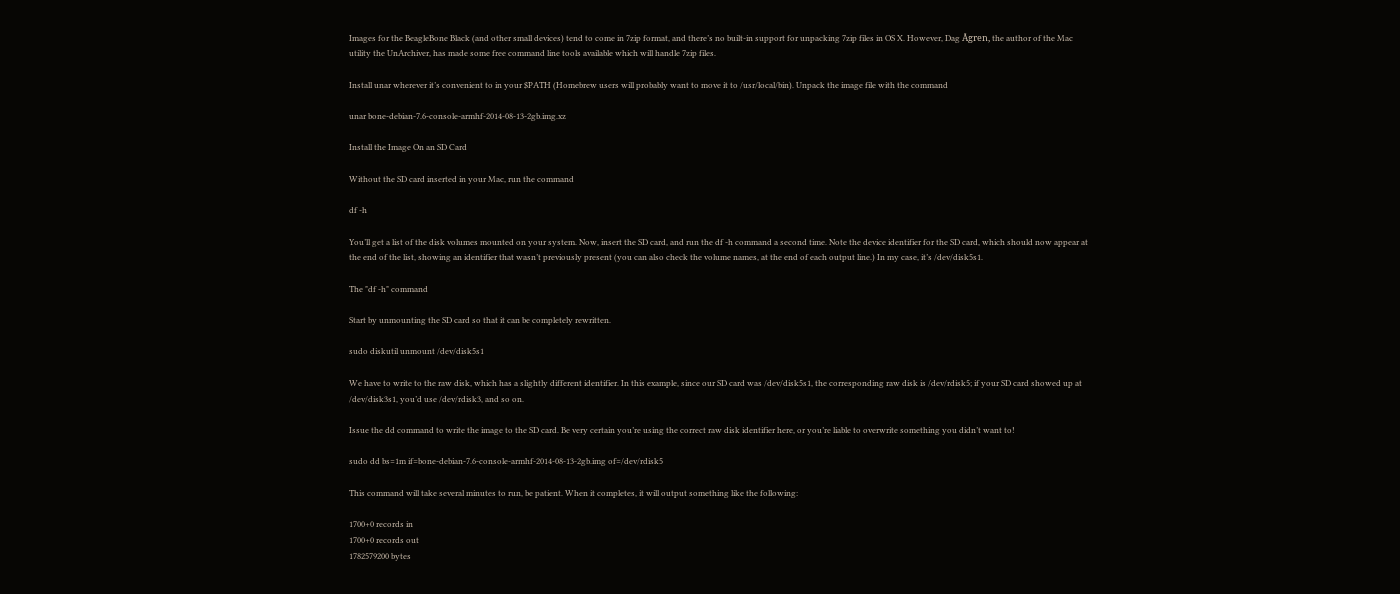Images for the BeagleBone Black (and other small devices) tend to come in 7zip format, and there’s no built-in support for unpacking 7zip files in OS X. However, Dag Ågren, the author of the Mac utility the UnArchiver, has made some free command line tools available which will handle 7zip files.

Install unar wherever it’s convenient to in your $PATH (Homebrew users will probably want to move it to /usr/local/bin). Unpack the image file with the command

unar bone-debian-7.6-console-armhf-2014-08-13-2gb.img.xz

Install the Image On an SD Card

Without the SD card inserted in your Mac, run the command

df -h

You’ll get a list of the disk volumes mounted on your system. Now, insert the SD card, and run the df -h command a second time. Note the device identifier for the SD card, which should now appear at the end of the list, showing an identifier that wasn’t previously present (you can also check the volume names, at the end of each output line.) In my case, it’s /dev/disk5s1.

The "df -h" command

Start by unmounting the SD card so that it can be completely rewritten.

sudo diskutil unmount /dev/disk5s1

We have to write to the raw disk, which has a slightly different identifier. In this example, since our SD card was /dev/disk5s1, the corresponding raw disk is /dev/rdisk5; if your SD card showed up at /dev/disk3s1, you’d use /dev/rdisk3, and so on.

Issue the dd command to write the image to the SD card. Be very certain you’re using the correct raw disk identifier here, or you’re liable to overwrite something you didn’t want to!

sudo dd bs=1m if=bone-debian-7.6-console-armhf-2014-08-13-2gb.img of=/dev/rdisk5

This command will take several minutes to run, be patient. When it completes, it will output something like the following:

1700+0 records in
1700+0 records out
1782579200 bytes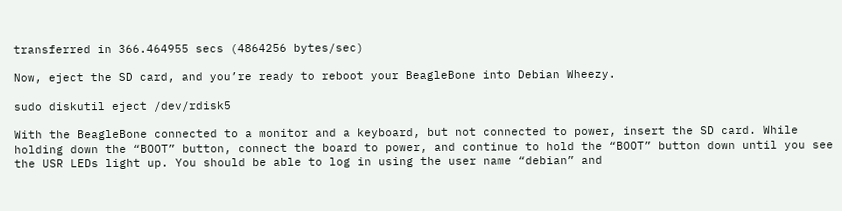transferred in 366.464955 secs (4864256 bytes/sec)

Now, eject the SD card, and you’re ready to reboot your BeagleBone into Debian Wheezy.

sudo diskutil eject /dev/rdisk5

With the BeagleBone connected to a monitor and a keyboard, but not connected to power, insert the SD card. While holding down the “BOOT” button, connect the board to power, and continue to hold the “BOOT” button down until you see the USR LEDs light up. You should be able to log in using the user name “debian” and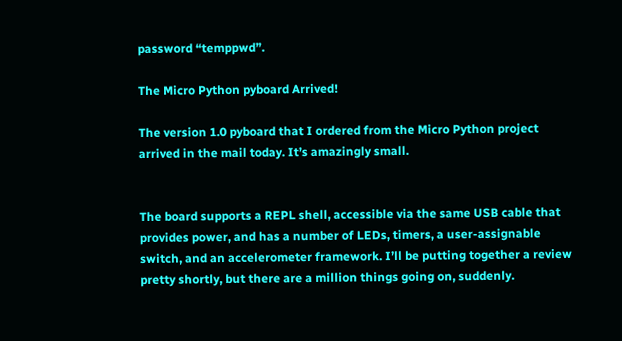password “temppwd”.

The Micro Python pyboard Arrived!

The version 1.0 pyboard that I ordered from the Micro Python project arrived in the mail today. It’s amazingly small.


The board supports a REPL shell, accessible via the same USB cable that provides power, and has a number of LEDs, timers, a user-assignable switch, and an accelerometer framework. I’ll be putting together a review pretty shortly, but there are a million things going on, suddenly.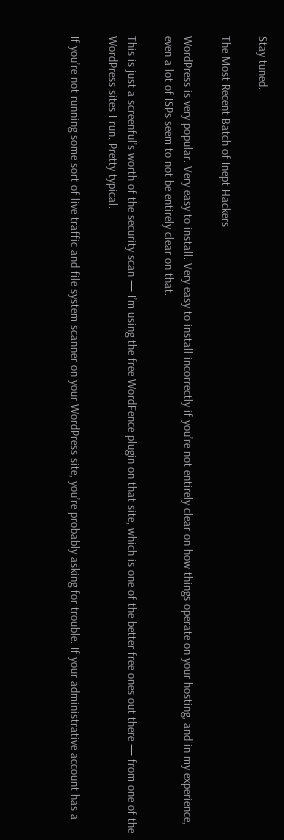Stay tuned.

The Most Recent Batch of Inept Hackers

WordPress is very popular. Very easy to install. Very easy to install incorrectly if you’re not entirely clear on how things operate on your hosting, and in my experience, even a lot of ISPs seem to not be entirely clear on that.

This is just a screenful’s worth of the security scan — I’m using the free WordFence plugin on that site, which is one of the better free ones out there — from one of the WordPress sites I run. Pretty typical.

If you’re not running some sort of live traffic and file system scanner on your WordPress site, you’re probably asking for trouble. If your administrative account has a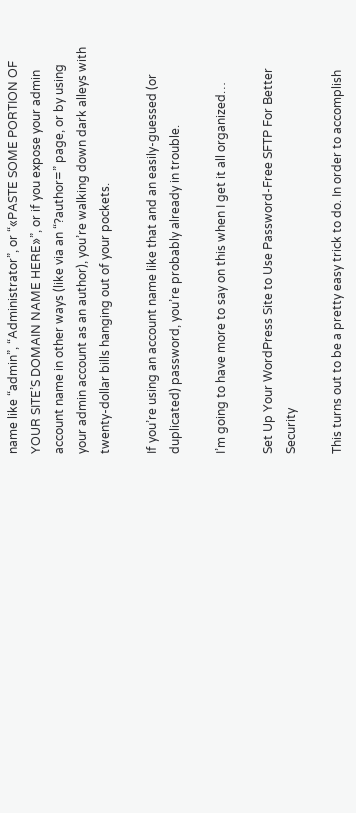name like “admin”, “Administrator”, or “«PASTE SOME PORTION OF YOUR SITE’S DOMAIN NAME HERE»”, or if you expose your admin account name in other ways (like via an “?author=” page, or by using your admin account as an author), you’re walking down dark alleys with twenty-dollar bills hanging out of your pockets.

If you’re using an account name like that and an easily-guessed (or duplicated) password, you’re probably already in trouble.

I’m going to have more to say on this when I get it all organized…

Set Up Your WordPress Site to Use Password-Free SFTP For Better Security

This turns out to be a pretty easy trick to do. In order to accomplish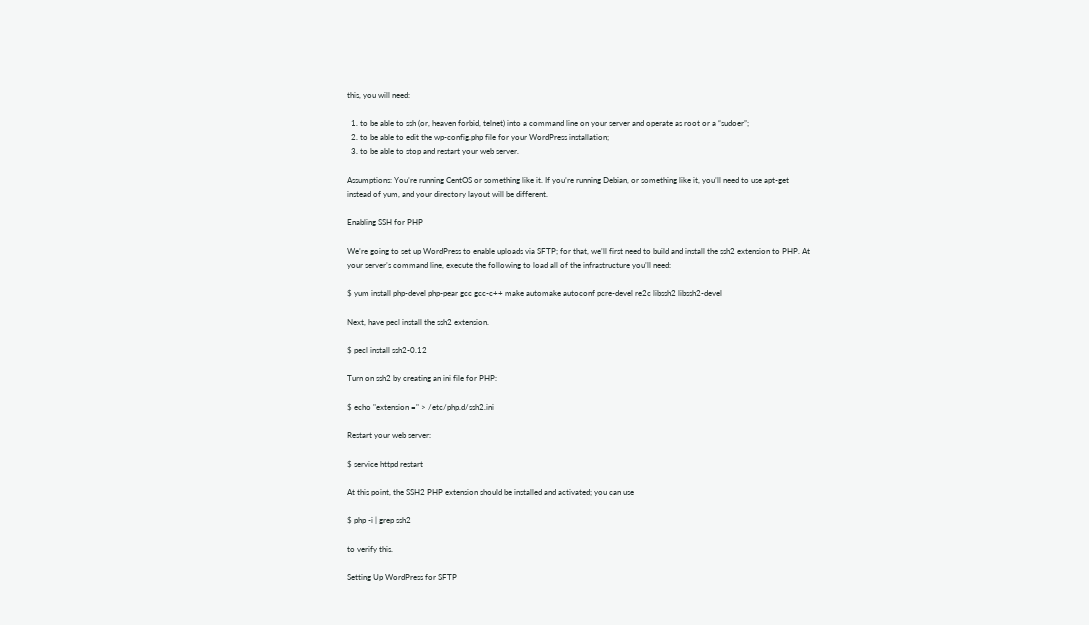this, you will need:

  1. to be able to ssh (or, heaven forbid, telnet) into a command line on your server and operate as root or a “sudoer”;
  2. to be able to edit the wp-config.php file for your WordPress installation;
  3. to be able to stop and restart your web server.

Assumptions: You’re running CentOS or something like it. If you’re running Debian, or something like it, you’ll need to use apt-get instead of yum, and your directory layout will be different.

Enabling SSH for PHP

We’re going to set up WordPress to enable uploads via SFTP; for that, we’ll first need to build and install the ssh2 extension to PHP. At your server’s command line, execute the following to load all of the infrastructure you’ll need:

$ yum install php-devel php-pear gcc gcc-c++ make automake autoconf pcre-devel re2c libssh2 libssh2-devel

Next, have pecl install the ssh2 extension.

$ pecl install ssh2-0.12

Turn on ssh2 by creating an ini file for PHP:

$ echo "extension =" > /etc/php.d/ssh2.ini

Restart your web server:

$ service httpd restart

At this point, the SSH2 PHP extension should be installed and activated; you can use

$ php -i | grep ssh2

to verify this.

Setting Up WordPress for SFTP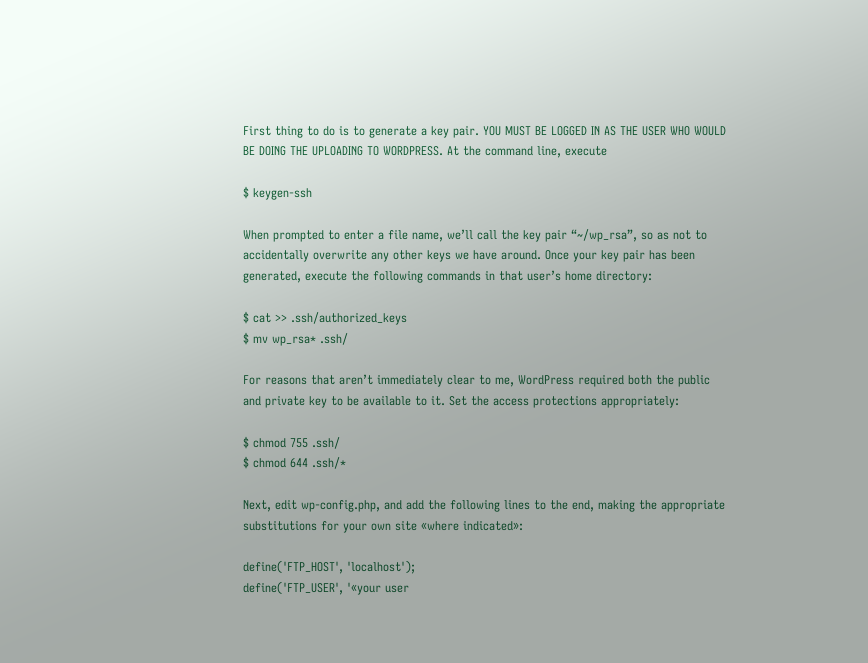First thing to do is to generate a key pair. YOU MUST BE LOGGED IN AS THE USER WHO WOULD BE DOING THE UPLOADING TO WORDPRESS. At the command line, execute

$ keygen-ssh

When prompted to enter a file name, we’ll call the key pair “~/wp_rsa”, so as not to accidentally overwrite any other keys we have around. Once your key pair has been generated, execute the following commands in that user’s home directory:

$ cat >> .ssh/authorized_keys
$ mv wp_rsa* .ssh/

For reasons that aren’t immediately clear to me, WordPress required both the public and private key to be available to it. Set the access protections appropriately:

$ chmod 755 .ssh/
$ chmod 644 .ssh/*

Next, edit wp-config.php, and add the following lines to the end, making the appropriate substitutions for your own site «where indicated»:

define('FTP_HOST', 'localhost');
define('FTP_USER', '«your user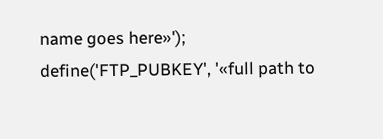name goes here»');
define('FTP_PUBKEY', '«full path to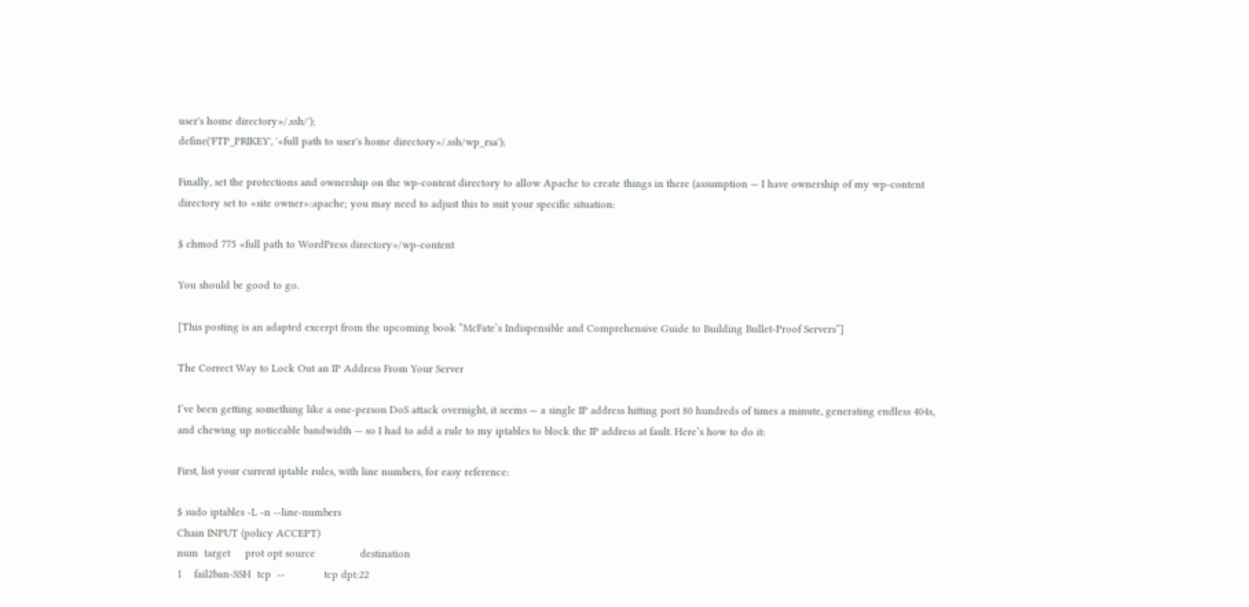user's home directory»/.ssh/');
define('FTP_PRIKEY', '«full path to user's home directory»/.ssh/wp_rsa');

Finally, set the protections and ownership on the wp-content directory to allow Apache to create things in there (assumption — I have ownership of my wp-content directory set to «site owner»:apache; you may need to adjust this to suit your specific situation:

$ chmod 775 «full path to WordPress directory»/wp-content

You should be good to go.

[This posting is an adapted excerpt from the upcoming book “McFate’s Indispensible and Comprehensive Guide to Building Bullet-Proof Servers”]

The Correct Way to Lock Out an IP Address From Your Server

I’ve been getting something like a one-person DoS attack overnight, it seems — a single IP address hitting port 80 hundreds of times a minute, generating endless 404s, and chewing up noticeable bandwidth — so I had to add a rule to my iptables to block the IP address at fault. Here’s how to do it:

First, list your current iptable rules, with line numbers, for easy reference:

$ sudo iptables -L -n --line-numbers
Chain INPUT (policy ACCEPT)
num  target     prot opt source               destination
1    fail2ban-SSH  tcp  --             tcp dpt:22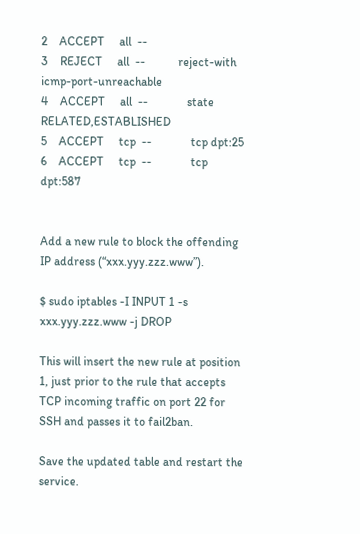2    ACCEPT     all  --
3    REJECT     all  --           reject-with icmp-port-unreachable
4    ACCEPT     all  --             state RELATED,ESTABLISHED
5    ACCEPT     tcp  --             tcp dpt:25
6    ACCEPT     tcp  --             tcp dpt:587


Add a new rule to block the offending IP address (“xxx.yyy.zzz.www”).

$ sudo iptables -I INPUT 1 -s xxx.yyy.zzz.www -j DROP

This will insert the new rule at position 1, just prior to the rule that accepts TCP incoming traffic on port 22 for SSH and passes it to fail2ban.

Save the updated table and restart the service.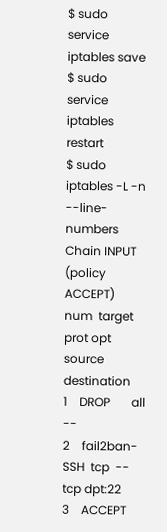$ sudo service iptables save
$ sudo service iptables restart
$ sudo iptables -L -n --line-numbers
Chain INPUT (policy ACCEPT)
num  target     prot opt source               destination
1    DROP       all  --
2    fail2ban-SSH  tcp  --             tcp dpt:22
3    ACCEPT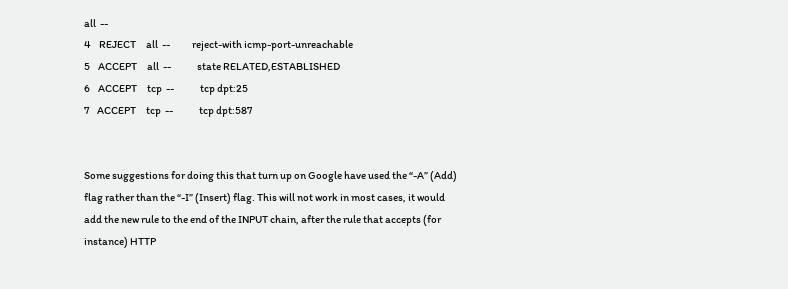all  --
4    REJECT     all  --           reject-with icmp-port-unreachable
5    ACCEPT     all  --             state RELATED,ESTABLISHED
6    ACCEPT     tcp  --             tcp dpt:25
7    ACCEPT     tcp  --             tcp dpt:587


Some suggestions for doing this that turn up on Google have used the “-A” (Add) flag rather than the “-I” (Insert) flag. This will not work in most cases, it would add the new rule to the end of the INPUT chain, after the rule that accepts (for instance) HTTP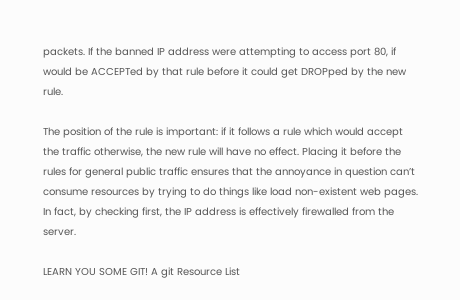packets. If the banned IP address were attempting to access port 80, if would be ACCEPTed by that rule before it could get DROPped by the new rule.

The position of the rule is important: if it follows a rule which would accept the traffic otherwise, the new rule will have no effect. Placing it before the rules for general public traffic ensures that the annoyance in question can’t consume resources by trying to do things like load non-existent web pages. In fact, by checking first, the IP address is effectively firewalled from the server.

LEARN YOU SOME GIT! A git Resource List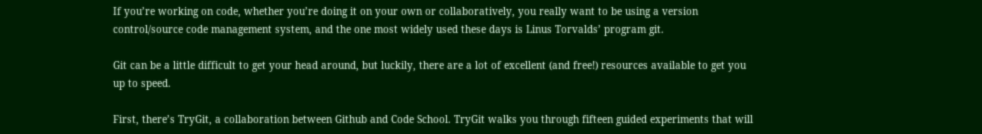If you’re working on code, whether you’re doing it on your own or collaboratively, you really want to be using a version control/source code management system, and the one most widely used these days is Linus Torvalds’ program git.

Git can be a little difficult to get your head around, but luckily, there are a lot of excellent (and free!) resources available to get you up to speed.

First, there’s TryGit, a collaboration between Github and Code School. TryGit walks you through fifteen guided experiments that will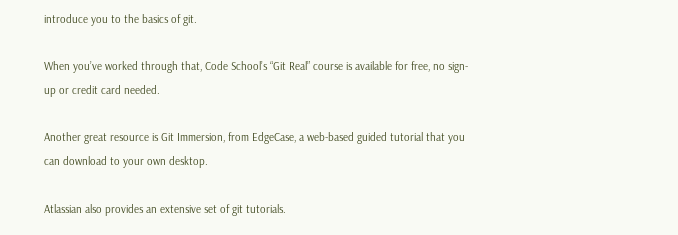introduce you to the basics of git.

When you’ve worked through that, Code School’s “Git Real” course is available for free, no sign-up or credit card needed.

Another great resource is Git Immersion, from EdgeCase, a web-based guided tutorial that you can download to your own desktop.

Atlassian also provides an extensive set of git tutorials.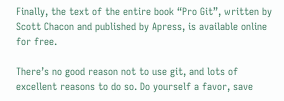Finally, the text of the entire book “Pro Git”, written by Scott Chacon and published by Apress, is available online for free.

There’s no good reason not to use git, and lots of excellent reasons to do so. Do yourself a favor, save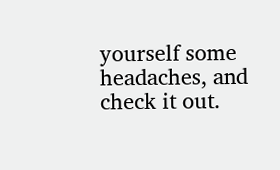yourself some headaches, and check it out.